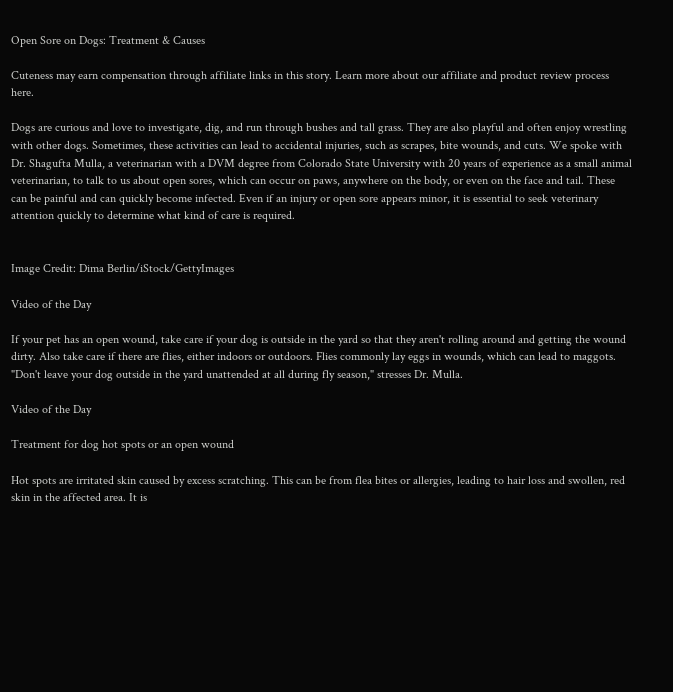Open Sore on Dogs: Treatment & Causes

Cuteness may earn compensation through affiliate links in this story. Learn more about our affiliate and product review process here.

Dogs are curious and love to investigate, dig, and run through bushes and tall grass. They are also playful and often enjoy wrestling with other dogs. Sometimes, these activities can lead to accidental injuries, such as scrapes, bite wounds, and cuts. We spoke with Dr. Shagufta Mulla, a veterinarian with a DVM degree from Colorado State University with 20 years of experience as a small animal veterinarian, to talk to us about open sores, which can occur on paws, anywhere on the body, or even on the face and tail. These can be painful and can quickly become infected. Even if an injury or open sore appears minor, it is essential to seek veterinary attention quickly to determine what kind of care is required.


Image Credit: Dima Berlin/iStock/GettyImages

Video of the Day

If your pet has an open wound, take care if your dog is outside in the yard so that they aren't rolling around and getting the wound dirty. Also take care if there are flies, either indoors or outdoors. Flies commonly lay eggs in wounds, which can lead to maggots. "Don't leave your dog outside in the yard unattended at all during fly season," stresses Dr. Mulla.

Video of the Day

Treatment for dog hot spots or an open wound

Hot spots are irritated skin caused by excess scratching. This can be from flea bites or allergies, leading to hair loss and swollen, red skin in the affected area. It is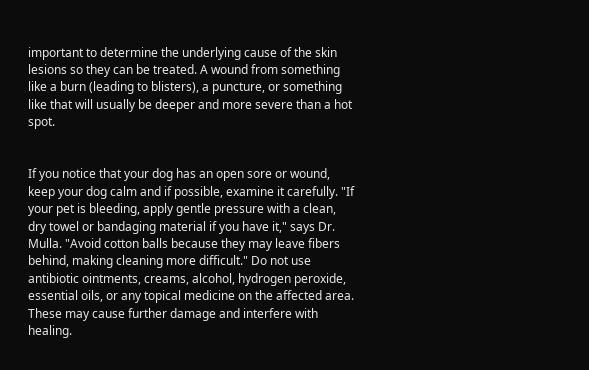important to determine the underlying cause of the skin lesions so they can be treated. A wound from something like a burn (leading to blisters), a puncture, or something like that will usually be deeper and more severe than a hot spot.


If you notice that your dog has an open sore or wound, keep your dog calm and if possible, examine it carefully. "If your pet is bleeding, apply gentle pressure with a clean, dry towel or bandaging material if you have it," says Dr. Mulla. "Avoid cotton balls because they may leave fibers behind, making cleaning more difficult." Do not use antibiotic ointments, creams, alcohol, hydrogen peroxide, essential oils, or any topical medicine on the affected area. These may cause further damage and interfere with healing.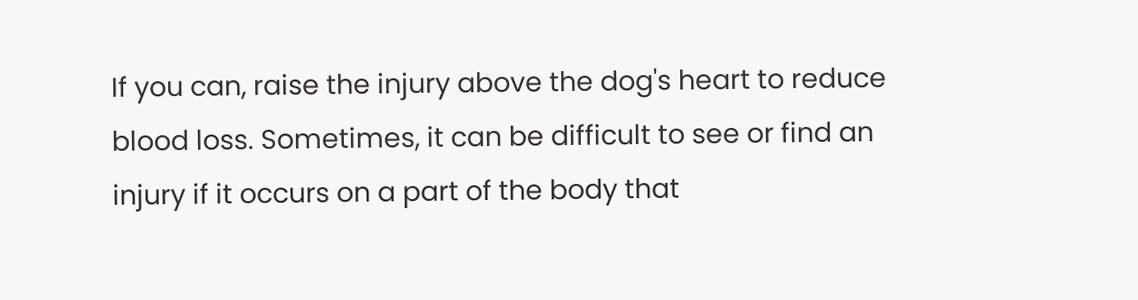If you can, raise the injury above the dog's heart to reduce blood loss. Sometimes, it can be difficult to see or find an injury if it occurs on a part of the body that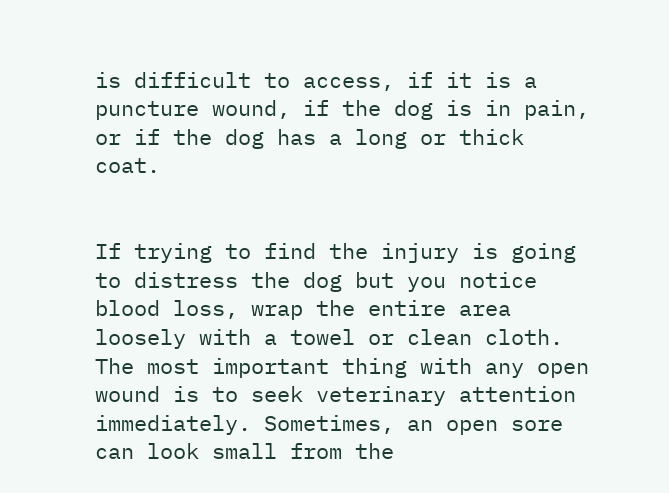is difficult to access, if it is a puncture wound, if the dog is in pain, or if the dog has a long or thick coat.


If trying to find the injury is going to distress the dog but you notice blood loss, wrap the entire area loosely with a towel or clean cloth. The most important thing with any open wound is to seek veterinary attention immediately. Sometimes, an open sore can look small from the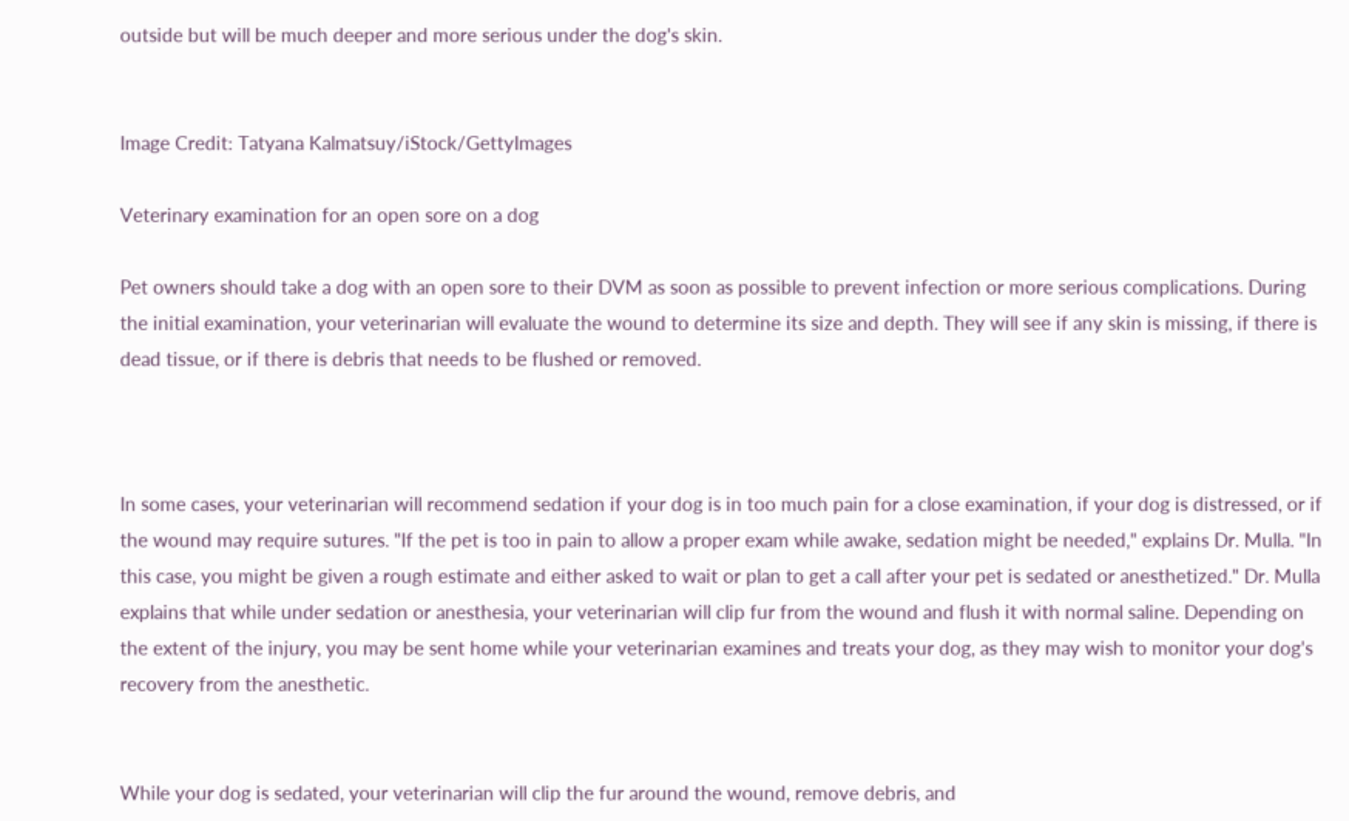outside but will be much deeper and more serious under the dog's skin.


Image Credit: Tatyana Kalmatsuy/iStock/GettyImages

Veterinary examination for an open sore on a dog

Pet owners should take a dog with an open sore to their DVM as soon as possible to prevent infection or more serious complications. During the initial examination, your veterinarian will evaluate the wound to determine its size and depth. They will see if any skin is missing, if there is dead tissue, or if there is debris that needs to be flushed or removed.



In some cases, your veterinarian will recommend sedation if your dog is in too much pain for a close examination, if your dog is distressed, or if the wound may require sutures. "If the pet is too in pain to allow a proper exam while awake, sedation might be needed," explains Dr. Mulla. "In this case, you might be given a rough estimate and either asked to wait or plan to get a call after your pet is sedated or anesthetized." Dr. Mulla explains that while under sedation or anesthesia, your veterinarian will clip fur from the wound and flush it with normal saline. Depending on the extent of the injury, you may be sent home while your veterinarian examines and treats your dog, as they may wish to monitor your dog's recovery from the anesthetic.


While your dog is sedated, your veterinarian will clip the fur around the wound, remove debris, and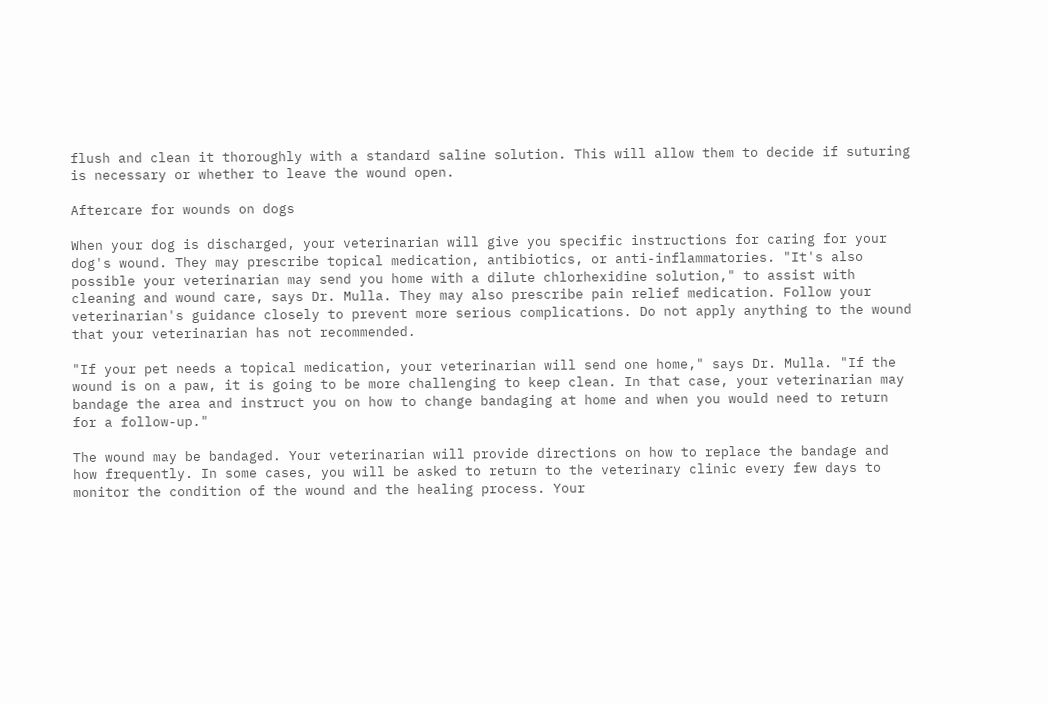flush and clean it thoroughly with a standard saline solution. This will allow them to decide if suturing is necessary or whether to leave the wound open.

Aftercare for wounds on dogs

When your dog is discharged, your veterinarian will give you specific instructions for caring for your dog's wound. They may prescribe topical medication, antibiotics, or anti-inflammatories. "It's also possible your veterinarian may send you home with a dilute chlorhexidine solution," to assist with cleaning and wound care, says Dr. Mulla. They may also prescribe pain relief medication. Follow your veterinarian's guidance closely to prevent more serious complications. Do not apply anything to the wound that your veterinarian has not recommended.

"If your pet needs a topical medication, your veterinarian will send one home," says Dr. Mulla. "If the wound is on a paw, it is going to be more challenging to keep clean. In that case, your veterinarian may bandage the area and instruct you on how to change bandaging at home and when you would need to return for a follow-up."

The wound may be bandaged. Your veterinarian will provide directions on how to replace the bandage and how frequently. In some cases, you will be asked to return to the veterinary clinic every few days to monitor the condition of the wound and the healing process. Your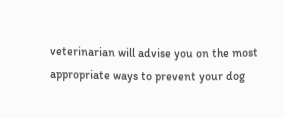veterinarian will advise you on the most appropriate ways to prevent your dog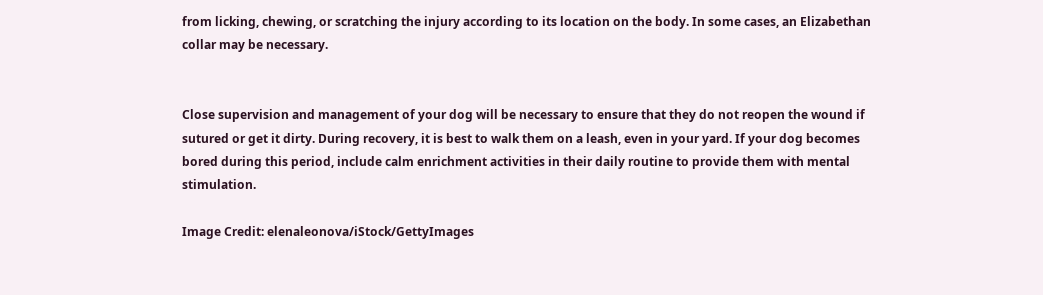from licking, chewing, or scratching the injury according to its location on the body. In some cases, an Elizabethan collar may be necessary.


Close supervision and management of your dog will be necessary to ensure that they do not reopen the wound if sutured or get it dirty. During recovery, it is best to walk them on a leash, even in your yard. If your dog becomes bored during this period, include calm enrichment activities in their daily routine to provide them with mental stimulation.

Image Credit: elenaleonova/iStock/GettyImages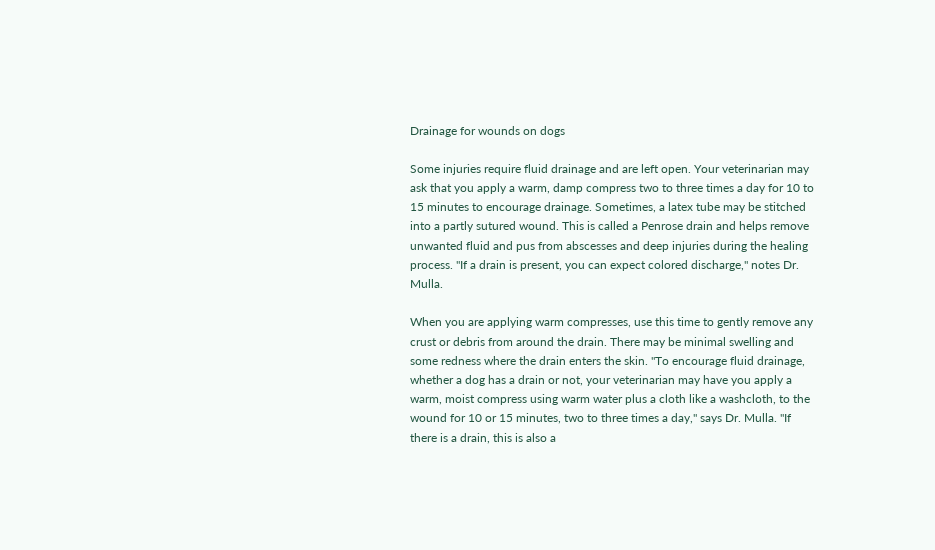Drainage for wounds on dogs

Some injuries require fluid drainage and are left open. Your veterinarian may ask that you apply a warm, damp compress two to three times a day for 10 to 15 minutes to encourage drainage. Sometimes, a latex tube may be stitched into a partly sutured wound. This is called a Penrose drain and helps remove unwanted fluid and pus from abscesses and deep injuries during the healing process. "If a drain is present, you can expect colored discharge," notes Dr. Mulla.

When you are applying warm compresses, use this time to gently remove any crust or debris from around the drain. There may be minimal swelling and some redness where the drain enters the skin. "To encourage fluid drainage, whether a dog has a drain or not, your veterinarian may have you apply a warm, moist compress using warm water plus a cloth like a washcloth, to the wound for 10 or 15 minutes, two to three times a day," says Dr. Mulla. "If there is a drain, this is also a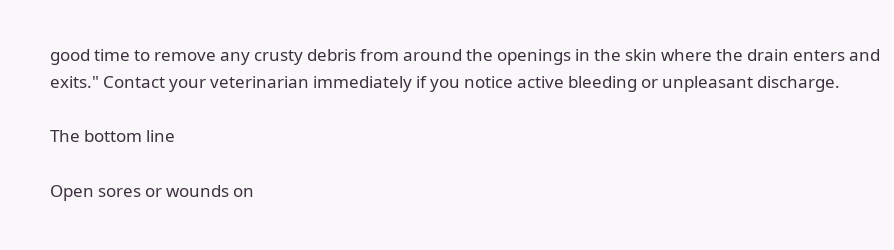good time to remove any crusty debris from around the openings in the skin where the drain enters and exits." Contact your veterinarian immediately if you notice active bleeding or unpleasant discharge.

The bottom line

Open sores or wounds on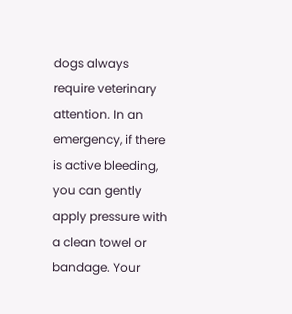dogs always require veterinary attention. In an emergency, if there is active bleeding, you can gently apply pressure with a clean towel or bandage. Your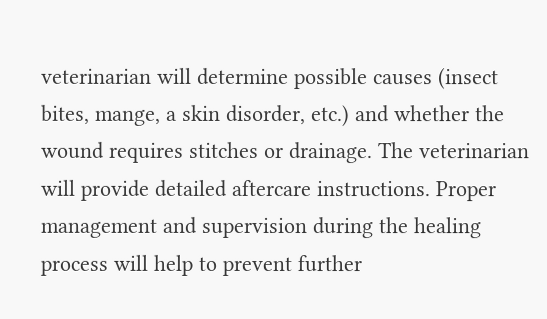veterinarian will determine possible causes (insect bites, mange, a skin disorder, etc.) and whether the wound requires stitches or drainage. The veterinarian will provide detailed aftercare instructions. Proper management and supervision during the healing process will help to prevent further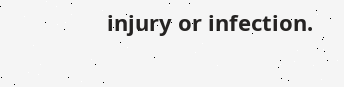injury or infection.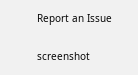Report an Issue

screenshot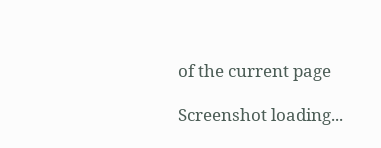of the current page

Screenshot loading...